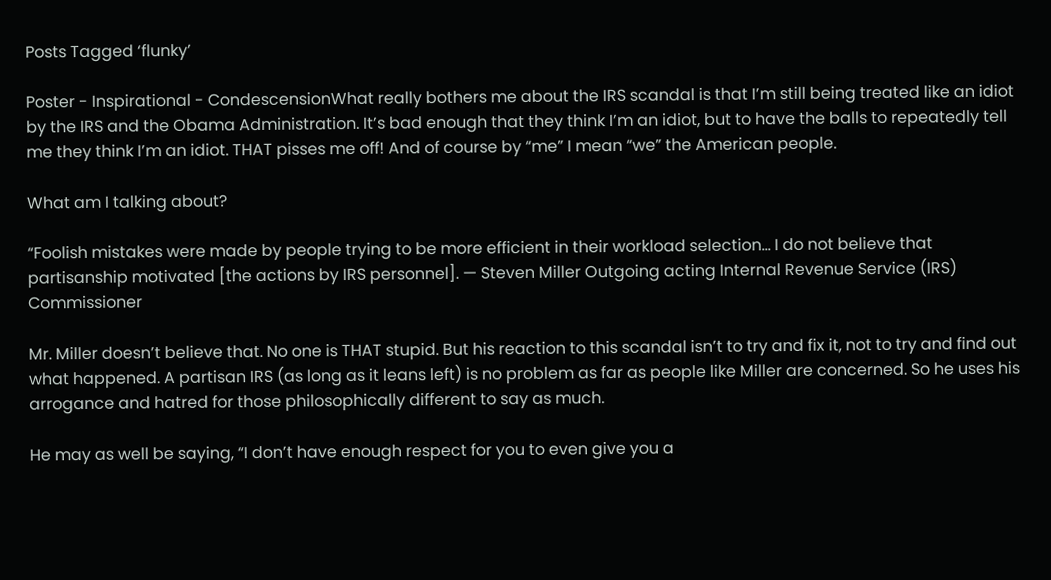Posts Tagged ‘flunky’

Poster - Inspirational - CondescensionWhat really bothers me about the IRS scandal is that I’m still being treated like an idiot by the IRS and the Obama Administration. It’s bad enough that they think I’m an idiot, but to have the balls to repeatedly tell me they think I’m an idiot. THAT pisses me off! And of course by “me” I mean “we” the American people.

What am I talking about?

“Foolish mistakes were made by people trying to be more efficient in their workload selection… I do not believe that partisanship motivated [the actions by IRS personnel]. — Steven Miller Outgoing acting Internal Revenue Service (IRS) Commissioner

Mr. Miller doesn’t believe that. No one is THAT stupid. But his reaction to this scandal isn’t to try and fix it, not to try and find out what happened. A partisan IRS (as long as it leans left) is no problem as far as people like Miller are concerned. So he uses his arrogance and hatred for those philosophically different to say as much.

He may as well be saying, “I don’t have enough respect for you to even give you a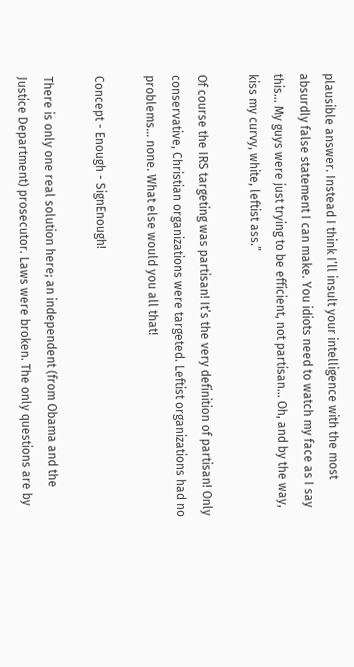plausible answer. Instead I think I’ll insult your intelligence with the most absurdly false statement I can make. You idiots need to watch my face as I say this… My guys were just trying to be efficient, not partisan… Oh, and by the way, kiss my curvy, white, leftist ass.”

Of course the IRS targeting was partisan! It’s the very definition of partisan! Only conservative, Christian organizations were targeted. Leftist organizations had no problems… none. What else would you all that!

Concept - Enough - SignEnough!

There is only one real solution here; an independent (from Obama and the Justice Department) prosecutor. Laws were broken. The only questions are by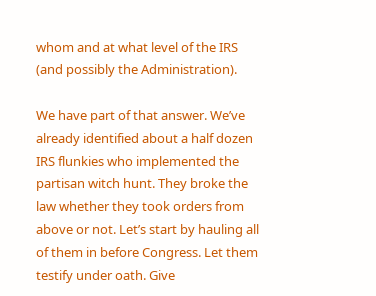whom and at what level of the IRS (and possibly the Administration).

We have part of that answer. We’ve already identified about a half dozen IRS flunkies who implemented the partisan witch hunt. They broke the law whether they took orders from above or not. Let’s start by hauling all of them in before Congress. Let them testify under oath. Give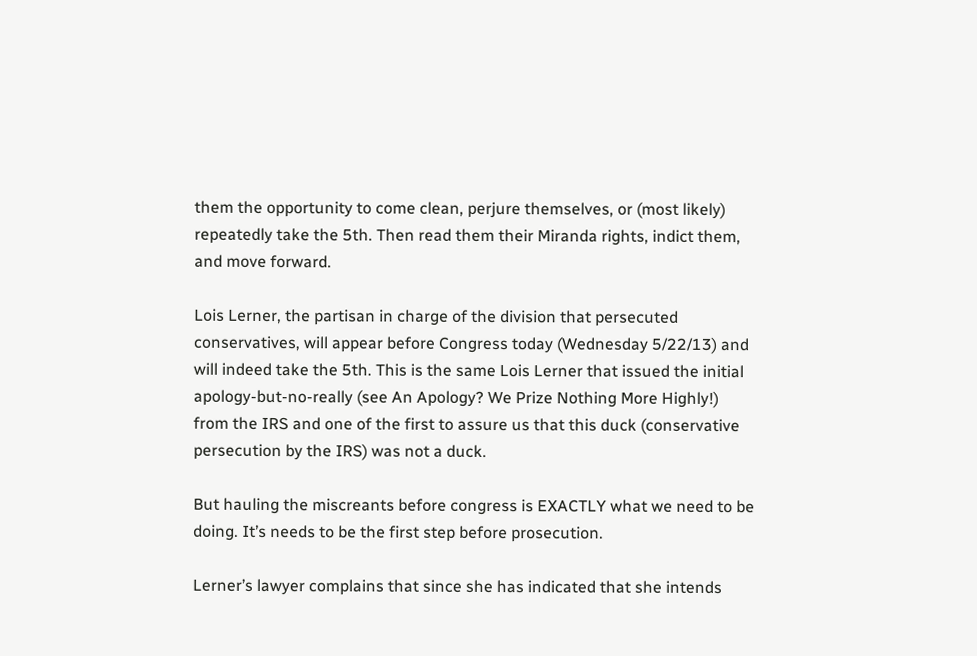them the opportunity to come clean, perjure themselves, or (most likely) repeatedly take the 5th. Then read them their Miranda rights, indict them, and move forward.

Lois Lerner, the partisan in charge of the division that persecuted conservatives, will appear before Congress today (Wednesday 5/22/13) and will indeed take the 5th. This is the same Lois Lerner that issued the initial apology-but-no-really (see An Apology? We Prize Nothing More Highly!) from the IRS and one of the first to assure us that this duck (conservative persecution by the IRS) was not a duck.

But hauling the miscreants before congress is EXACTLY what we need to be doing. It’s needs to be the first step before prosecution.

Lerner’s lawyer complains that since she has indicated that she intends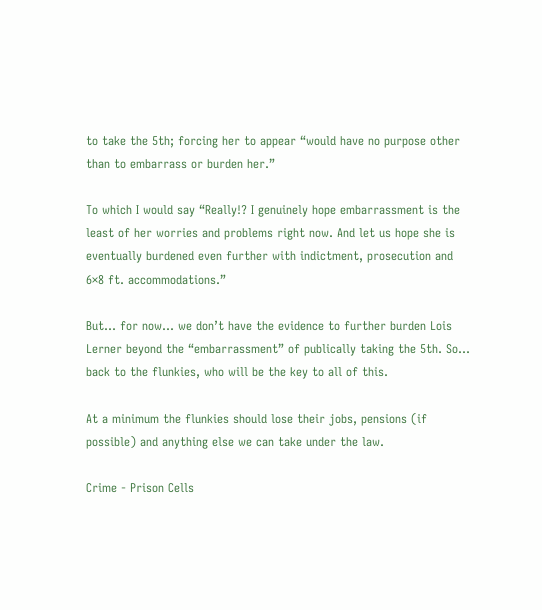to take the 5th; forcing her to appear “would have no purpose other than to embarrass or burden her.”

To which I would say “Really!? I genuinely hope embarrassment is the least of her worries and problems right now. And let us hope she is eventually burdened even further with indictment, prosecution and 6×8 ft. accommodations.”

But… for now… we don’t have the evidence to further burden Lois Lerner beyond the “embarrassment” of publically taking the 5th. So… back to the flunkies, who will be the key to all of this.

At a minimum the flunkies should lose their jobs, pensions (if possible) and anything else we can take under the law.

Crime - Prison Cells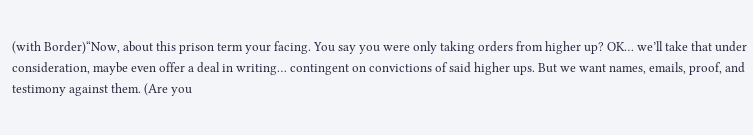(with Border)“Now, about this prison term your facing. You say you were only taking orders from higher up? OK… we’ll take that under consideration, maybe even offer a deal in writing… contingent on convictions of said higher ups. But we want names, emails, proof, and testimony against them. (Are you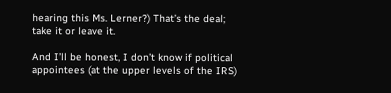hearing this Ms. Lerner?) That’s the deal; take it or leave it.

And I’ll be honest, I don’t know if political appointees (at the upper levels of the IRS)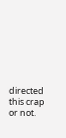directed this crap or not.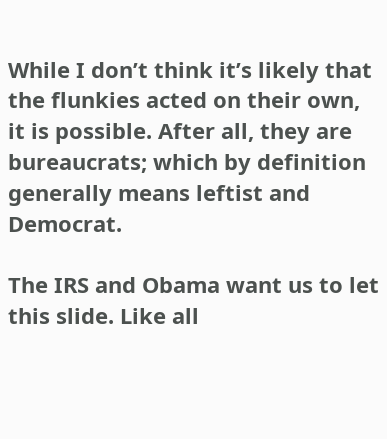While I don’t think it’s likely that the flunkies acted on their own, it is possible. After all, they are bureaucrats; which by definition generally means leftist and Democrat.

The IRS and Obama want us to let this slide. Like all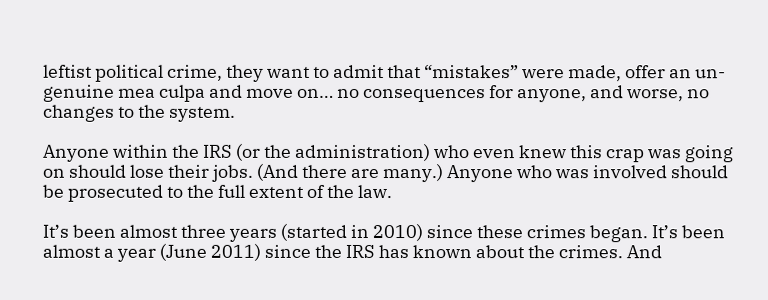leftist political crime, they want to admit that “mistakes” were made, offer an un-genuine mea culpa and move on… no consequences for anyone, and worse, no changes to the system.

Anyone within the IRS (or the administration) who even knew this crap was going on should lose their jobs. (And there are many.) Anyone who was involved should be prosecuted to the full extent of the law.

It’s been almost three years (started in 2010) since these crimes began. It’s been almost a year (June 2011) since the IRS has known about the crimes. And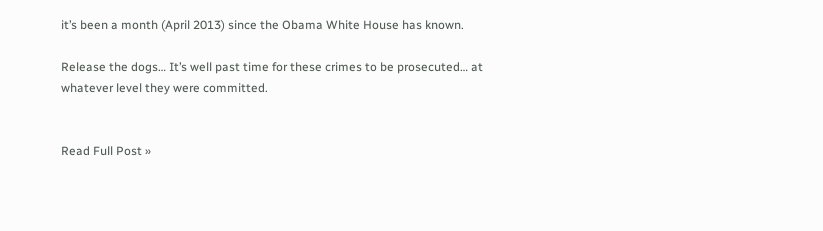it’s been a month (April 2013) since the Obama White House has known.

Release the dogs… It’s well past time for these crimes to be prosecuted… at whatever level they were committed.


Read Full Post »